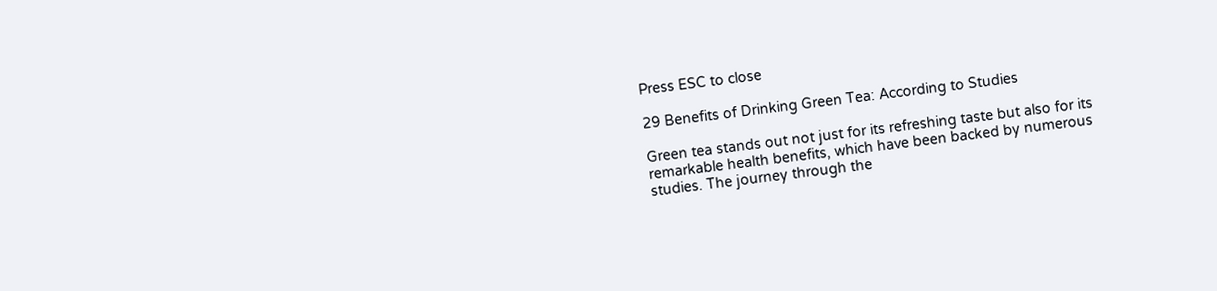Press ESC to close

29 Benefits of Drinking Green Tea: According to Studies

Green tea stands out not just for its refreshing taste but also for its remarkable health benefits, which have been backed by numerous studies. The journey through the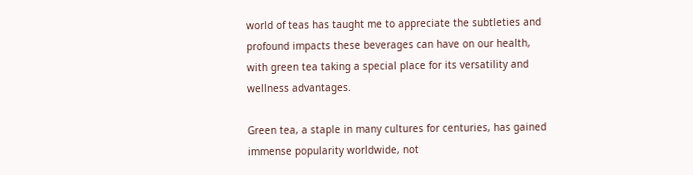world of teas has taught me to appreciate the subtleties and profound impacts these beverages can have on our health, with green tea taking a special place for its versatility and wellness advantages.

Green tea, a staple in many cultures for centuries, has gained immense popularity worldwide, not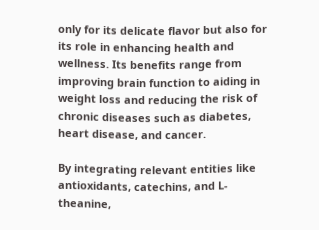only for its delicate flavor but also for its role in enhancing health and wellness. Its benefits range from improving brain function to aiding in weight loss and reducing the risk of chronic diseases such as diabetes, heart disease, and cancer.

By integrating relevant entities like antioxidants, catechins, and L-theanine,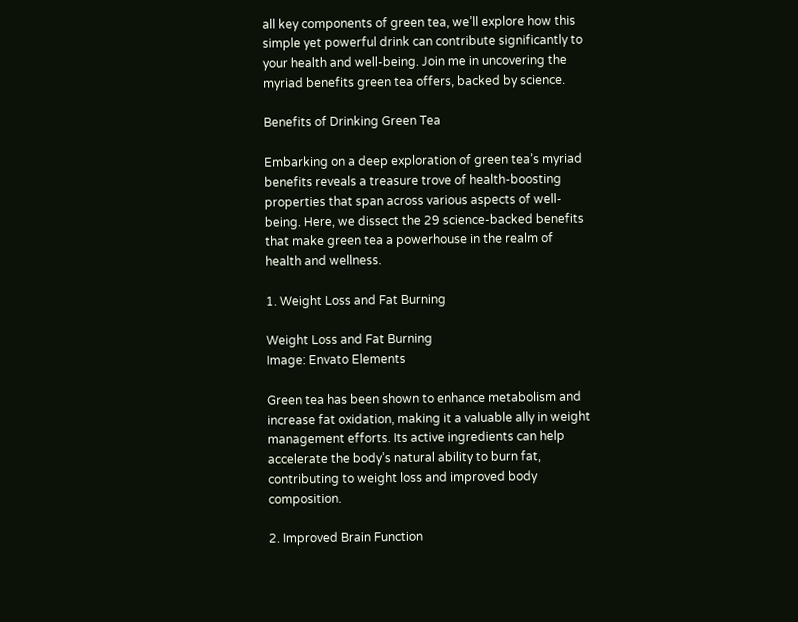all key components of green tea, we’ll explore how this simple yet powerful drink can contribute significantly to your health and well-being. Join me in uncovering the myriad benefits green tea offers, backed by science.

Benefits of Drinking Green Tea

Embarking on a deep exploration of green tea’s myriad benefits reveals a treasure trove of health-boosting properties that span across various aspects of well-being. Here, we dissect the 29 science-backed benefits that make green tea a powerhouse in the realm of health and wellness.

1. Weight Loss and Fat Burning

Weight Loss and Fat Burning
Image: Envato Elements

Green tea has been shown to enhance metabolism and increase fat oxidation, making it a valuable ally in weight management efforts. Its active ingredients can help accelerate the body’s natural ability to burn fat, contributing to weight loss and improved body composition.

2. Improved Brain Function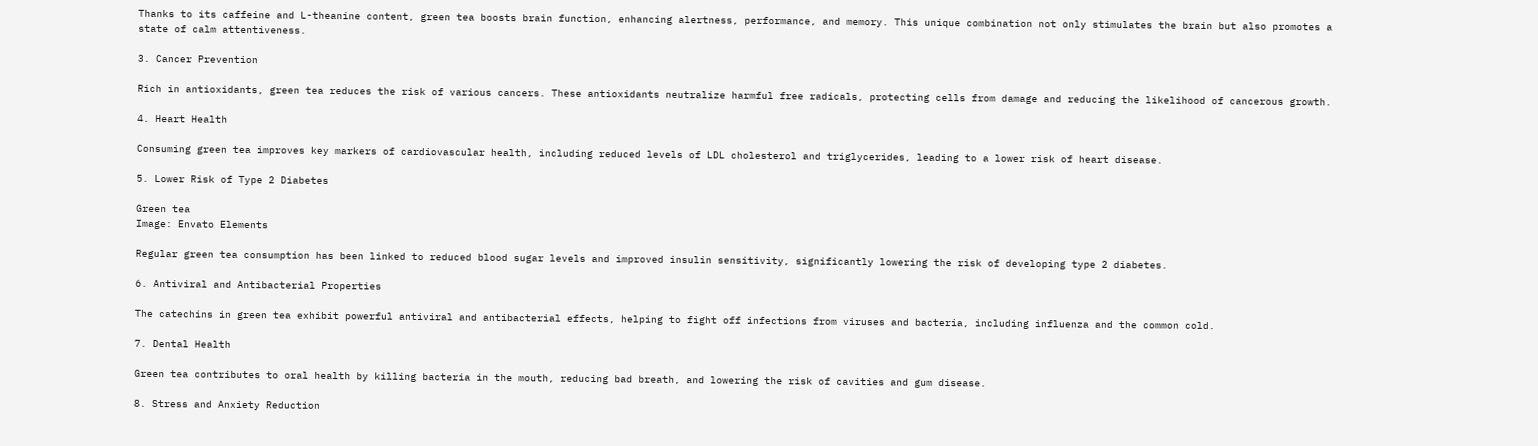Thanks to its caffeine and L-theanine content, green tea boosts brain function, enhancing alertness, performance, and memory. This unique combination not only stimulates the brain but also promotes a state of calm attentiveness.

3. Cancer Prevention

Rich in antioxidants, green tea reduces the risk of various cancers. These antioxidants neutralize harmful free radicals, protecting cells from damage and reducing the likelihood of cancerous growth.

4. Heart Health

Consuming green tea improves key markers of cardiovascular health, including reduced levels of LDL cholesterol and triglycerides, leading to a lower risk of heart disease.

5. Lower Risk of Type 2 Diabetes

Green tea
Image: Envato Elements

Regular green tea consumption has been linked to reduced blood sugar levels and improved insulin sensitivity, significantly lowering the risk of developing type 2 diabetes.

6. Antiviral and Antibacterial Properties

The catechins in green tea exhibit powerful antiviral and antibacterial effects, helping to fight off infections from viruses and bacteria, including influenza and the common cold.

7. Dental Health

Green tea contributes to oral health by killing bacteria in the mouth, reducing bad breath, and lowering the risk of cavities and gum disease.

8. Stress and Anxiety Reduction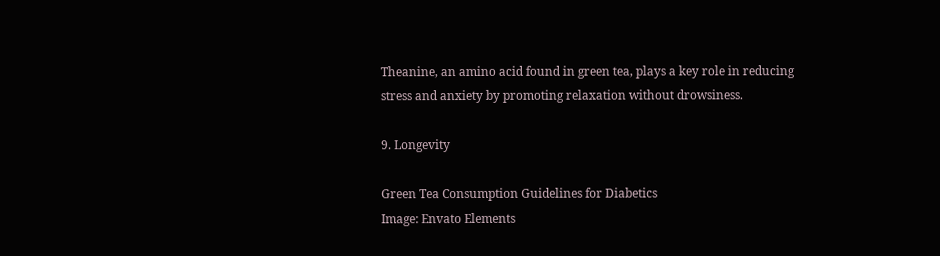Theanine, an amino acid found in green tea, plays a key role in reducing stress and anxiety by promoting relaxation without drowsiness.

9. Longevity

Green Tea Consumption Guidelines for Diabetics
Image: Envato Elements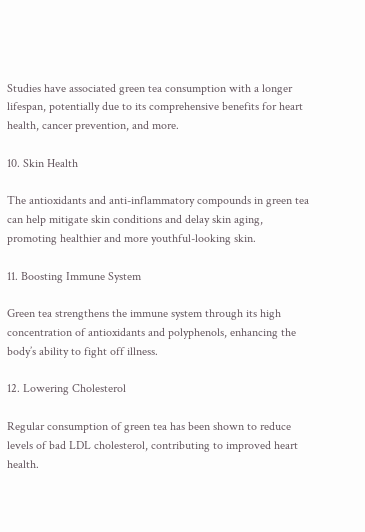Studies have associated green tea consumption with a longer lifespan, potentially due to its comprehensive benefits for heart health, cancer prevention, and more.

10. Skin Health

The antioxidants and anti-inflammatory compounds in green tea can help mitigate skin conditions and delay skin aging, promoting healthier and more youthful-looking skin.

11. Boosting Immune System

Green tea strengthens the immune system through its high concentration of antioxidants and polyphenols, enhancing the body’s ability to fight off illness.

12. Lowering Cholesterol

Regular consumption of green tea has been shown to reduce levels of bad LDL cholesterol, contributing to improved heart health.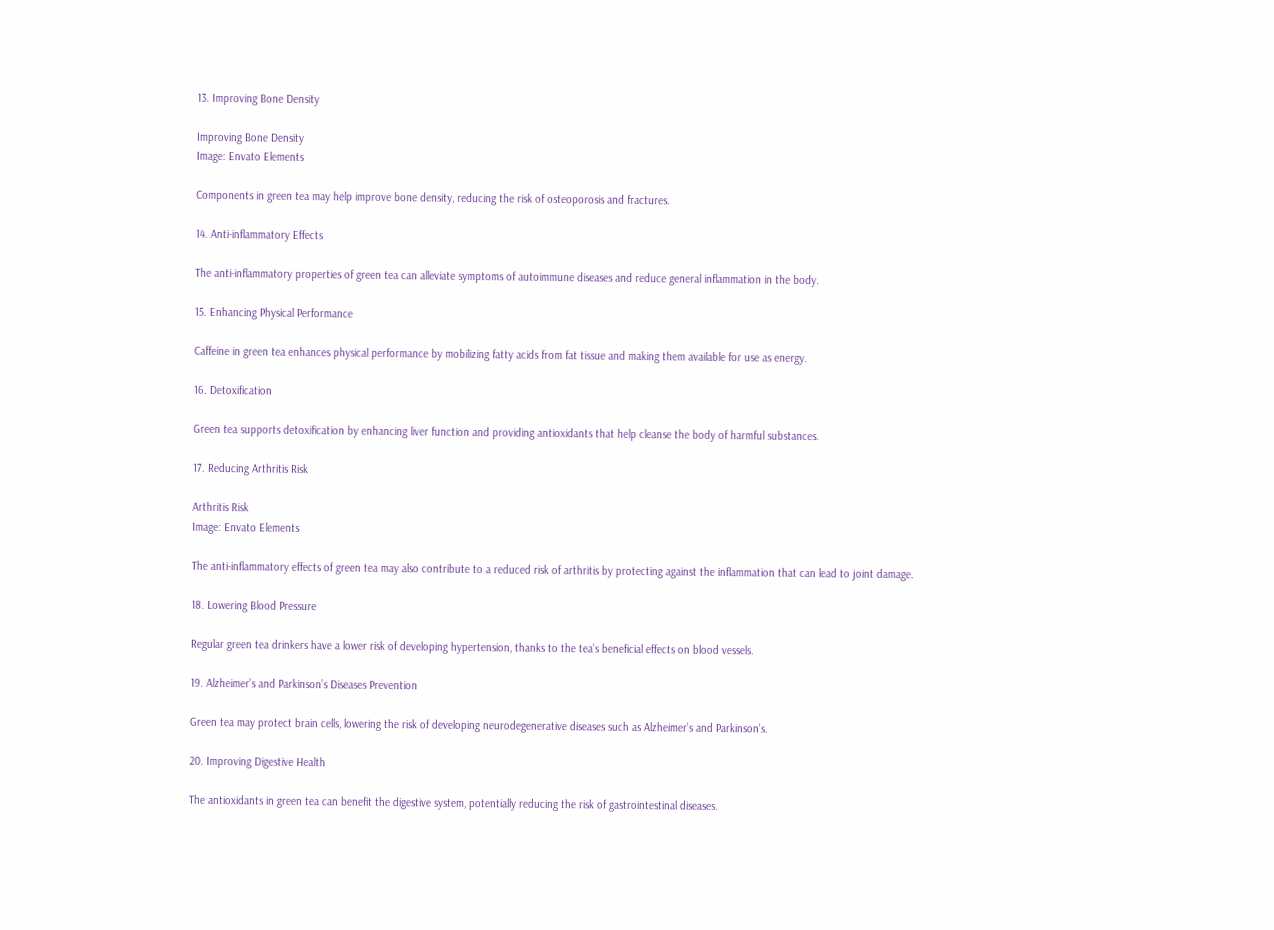13. Improving Bone Density

Improving Bone Density
Image: Envato Elements

Components in green tea may help improve bone density, reducing the risk of osteoporosis and fractures.

14. Anti-inflammatory Effects

The anti-inflammatory properties of green tea can alleviate symptoms of autoimmune diseases and reduce general inflammation in the body.

15. Enhancing Physical Performance

Caffeine in green tea enhances physical performance by mobilizing fatty acids from fat tissue and making them available for use as energy.

16. Detoxification

Green tea supports detoxification by enhancing liver function and providing antioxidants that help cleanse the body of harmful substances.

17. Reducing Arthritis Risk

Arthritis Risk
Image: Envato Elements

The anti-inflammatory effects of green tea may also contribute to a reduced risk of arthritis by protecting against the inflammation that can lead to joint damage.

18. Lowering Blood Pressure

Regular green tea drinkers have a lower risk of developing hypertension, thanks to the tea’s beneficial effects on blood vessels.

19. Alzheimer’s and Parkinson’s Diseases Prevention

Green tea may protect brain cells, lowering the risk of developing neurodegenerative diseases such as Alzheimer’s and Parkinson’s.

20. Improving Digestive Health

The antioxidants in green tea can benefit the digestive system, potentially reducing the risk of gastrointestinal diseases.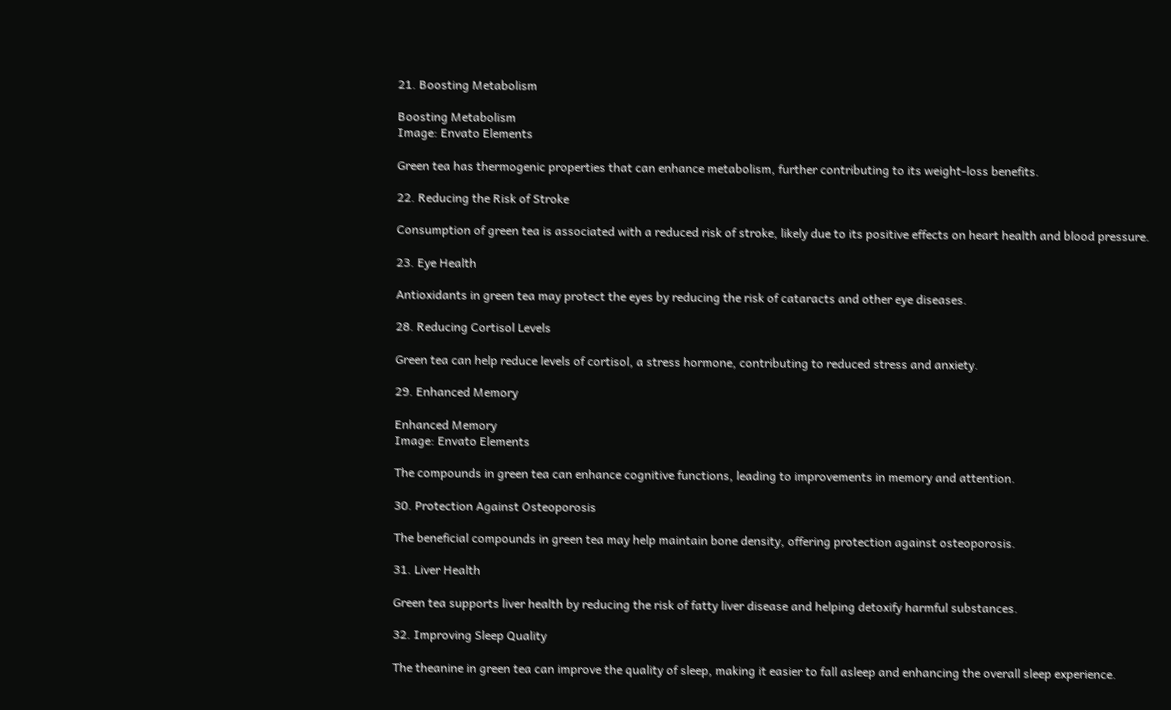21. Boosting Metabolism

Boosting Metabolism
Image: Envato Elements

Green tea has thermogenic properties that can enhance metabolism, further contributing to its weight-loss benefits.

22. Reducing the Risk of Stroke

Consumption of green tea is associated with a reduced risk of stroke, likely due to its positive effects on heart health and blood pressure.

23. Eye Health

Antioxidants in green tea may protect the eyes by reducing the risk of cataracts and other eye diseases.

28. Reducing Cortisol Levels

Green tea can help reduce levels of cortisol, a stress hormone, contributing to reduced stress and anxiety.

29. Enhanced Memory

Enhanced Memory
Image: Envato Elements

The compounds in green tea can enhance cognitive functions, leading to improvements in memory and attention.

30. Protection Against Osteoporosis

The beneficial compounds in green tea may help maintain bone density, offering protection against osteoporosis.

31. Liver Health

Green tea supports liver health by reducing the risk of fatty liver disease and helping detoxify harmful substances.

32. Improving Sleep Quality

The theanine in green tea can improve the quality of sleep, making it easier to fall asleep and enhancing the overall sleep experience.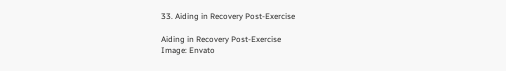33. Aiding in Recovery Post-Exercise

Aiding in Recovery Post-Exercise
Image: Envato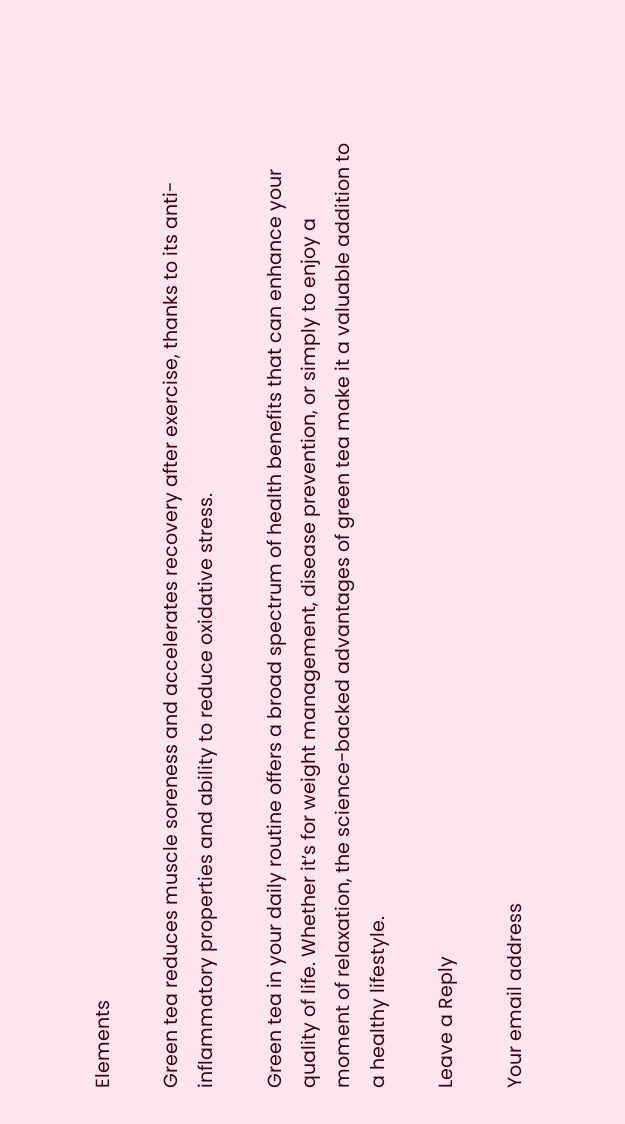Elements

Green tea reduces muscle soreness and accelerates recovery after exercise, thanks to its anti-inflammatory properties and ability to reduce oxidative stress.

Green tea in your daily routine offers a broad spectrum of health benefits that can enhance your quality of life. Whether it’s for weight management, disease prevention, or simply to enjoy a moment of relaxation, the science-backed advantages of green tea make it a valuable addition to a healthy lifestyle.

Leave a Reply

Your email address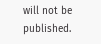will not be published.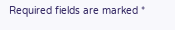Required fields are marked *